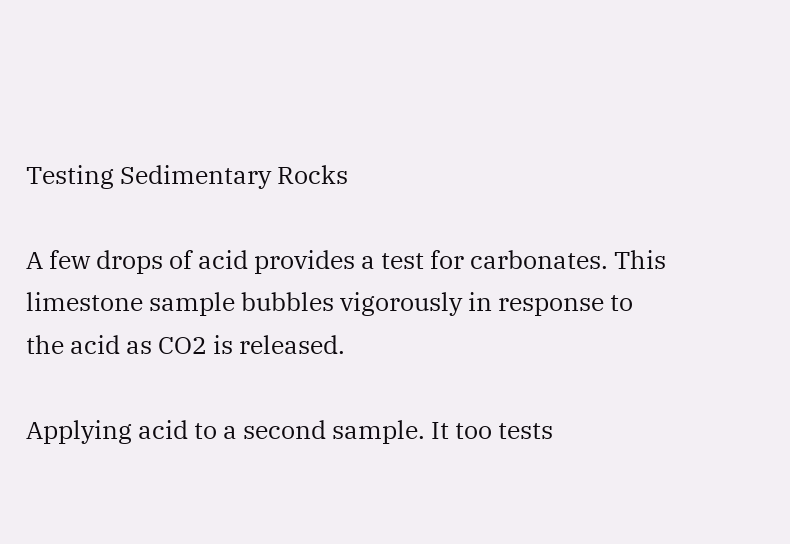Testing Sedimentary Rocks

A few drops of acid provides a test for carbonates. This limestone sample bubbles vigorously in response to the acid as CO2 is released.

Applying acid to a second sample. It too tests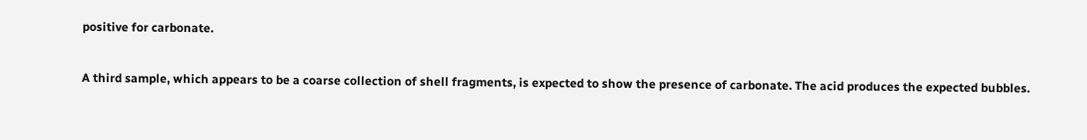positive for carbonate.

A third sample, which appears to be a coarse collection of shell fragments, is expected to show the presence of carbonate. The acid produces the expected bubbles.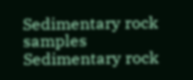Sedimentary rock samples
Sedimentary rock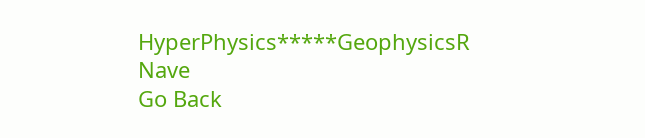HyperPhysics*****GeophysicsR Nave
Go Back